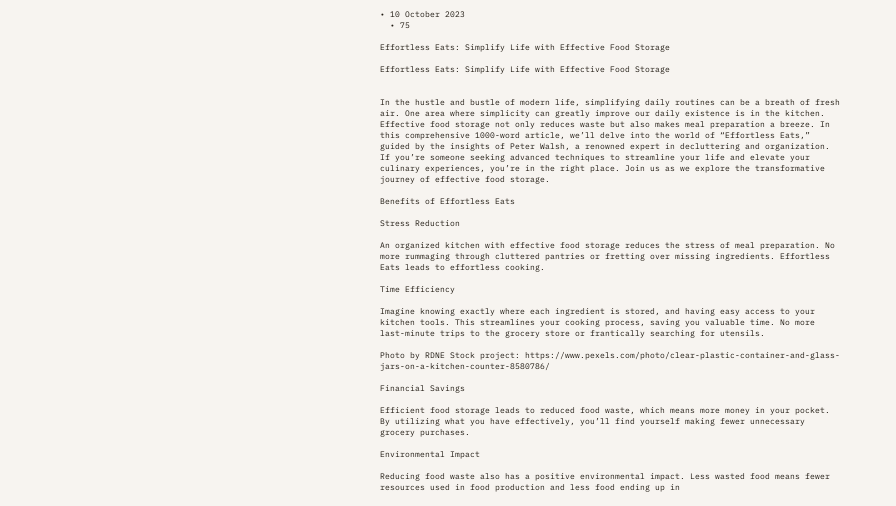• 10 October 2023
  • 75

Effortless Eats: Simplify Life with Effective Food Storage

Effortless Eats: Simplify Life with Effective Food Storage


In the hustle and bustle of modern life, simplifying daily routines can be a breath of fresh air. One area where simplicity can greatly improve our daily existence is in the kitchen. Effective food storage not only reduces waste but also makes meal preparation a breeze. In this comprehensive 1000-word article, we’ll delve into the world of “Effortless Eats,” guided by the insights of Peter Walsh, a renowned expert in decluttering and organization. If you’re someone seeking advanced techniques to streamline your life and elevate your culinary experiences, you’re in the right place. Join us as we explore the transformative journey of effective food storage.

Benefits of Effortless Eats

Stress Reduction

An organized kitchen with effective food storage reduces the stress of meal preparation. No more rummaging through cluttered pantries or fretting over missing ingredients. Effortless Eats leads to effortless cooking.

Time Efficiency

Imagine knowing exactly where each ingredient is stored, and having easy access to your kitchen tools. This streamlines your cooking process, saving you valuable time. No more last-minute trips to the grocery store or frantically searching for utensils.

Photo by RDNE Stock project: https://www.pexels.com/photo/clear-plastic-container-and-glass-jars-on-a-kitchen-counter-8580786/

Financial Savings

Efficient food storage leads to reduced food waste, which means more money in your pocket. By utilizing what you have effectively, you’ll find yourself making fewer unnecessary grocery purchases.

Environmental Impact

Reducing food waste also has a positive environmental impact. Less wasted food means fewer resources used in food production and less food ending up in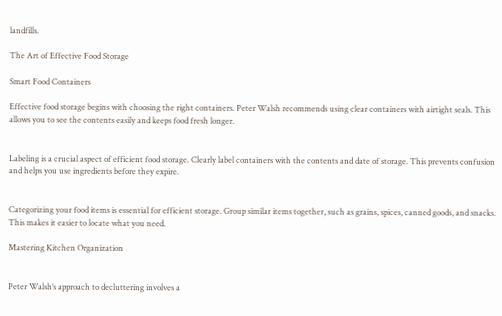landfills.

The Art of Effective Food Storage

Smart Food Containers

Effective food storage begins with choosing the right containers. Peter Walsh recommends using clear containers with airtight seals. This allows you to see the contents easily and keeps food fresh longer.


Labeling is a crucial aspect of efficient food storage. Clearly label containers with the contents and date of storage. This prevents confusion and helps you use ingredients before they expire.


Categorizing your food items is essential for efficient storage. Group similar items together, such as grains, spices, canned goods, and snacks. This makes it easier to locate what you need.

Mastering Kitchen Organization


Peter Walsh’s approach to decluttering involves a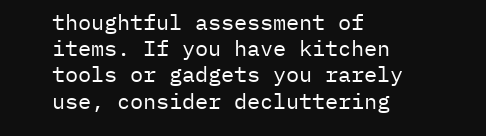thoughtful assessment of items. If you have kitchen tools or gadgets you rarely use, consider decluttering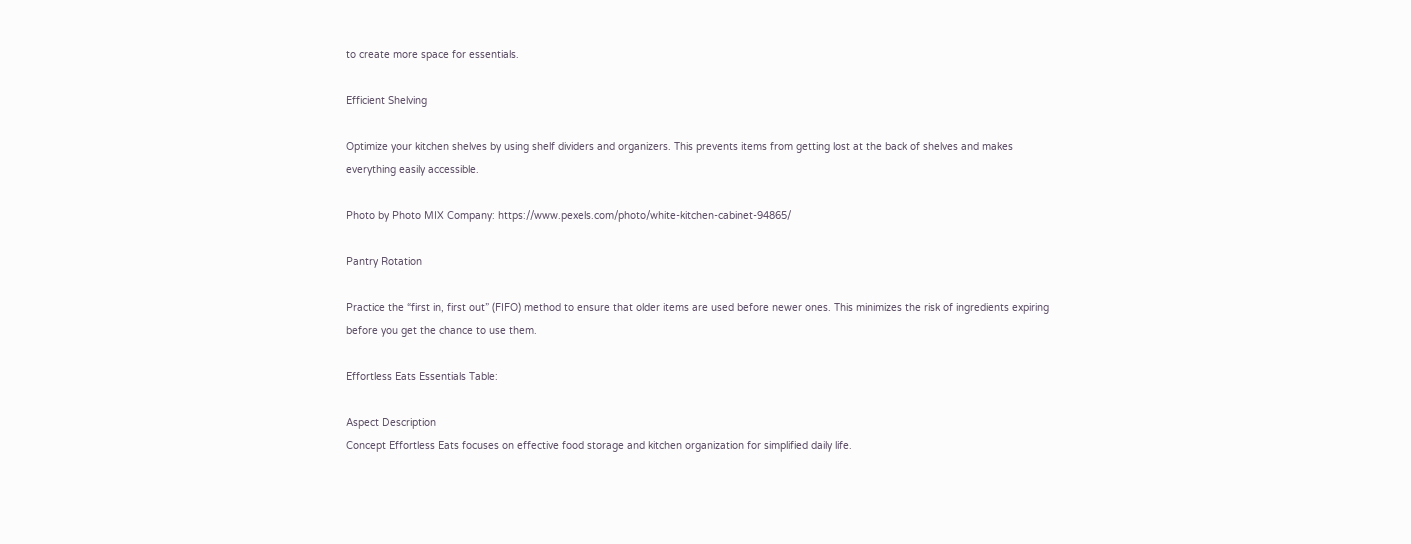to create more space for essentials.

Efficient Shelving

Optimize your kitchen shelves by using shelf dividers and organizers. This prevents items from getting lost at the back of shelves and makes everything easily accessible.

Photo by Photo MIX Company: https://www.pexels.com/photo/white-kitchen-cabinet-94865/

Pantry Rotation

Practice the “first in, first out” (FIFO) method to ensure that older items are used before newer ones. This minimizes the risk of ingredients expiring before you get the chance to use them.

Effortless Eats Essentials Table:

Aspect Description
Concept Effortless Eats focuses on effective food storage and kitchen organization for simplified daily life.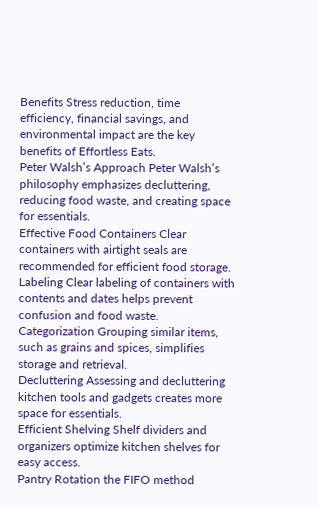Benefits Stress reduction, time efficiency, financial savings, and environmental impact are the key benefits of Effortless Eats.
Peter Walsh’s Approach Peter Walsh’s philosophy emphasizes decluttering, reducing food waste, and creating space for essentials.
Effective Food Containers Clear containers with airtight seals are recommended for efficient food storage.
Labeling Clear labeling of containers with contents and dates helps prevent confusion and food waste.
Categorization Grouping similar items, such as grains and spices, simplifies storage and retrieval.
Decluttering Assessing and decluttering kitchen tools and gadgets creates more space for essentials.
Efficient Shelving Shelf dividers and organizers optimize kitchen shelves for easy access.
Pantry Rotation the FIFO method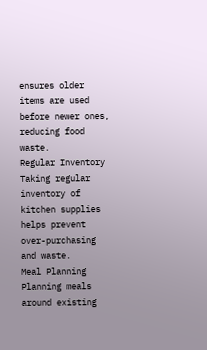ensures older items are used before newer ones, reducing food waste.
Regular Inventory Taking regular inventory of kitchen supplies helps prevent over-purchasing and waste.
Meal Planning Planning meals around existing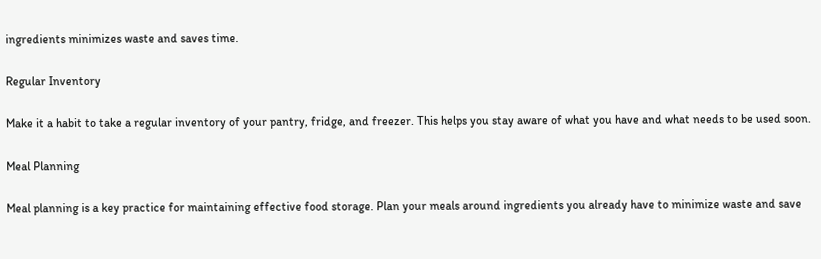ingredients minimizes waste and saves time.

Regular Inventory

Make it a habit to take a regular inventory of your pantry, fridge, and freezer. This helps you stay aware of what you have and what needs to be used soon.

Meal Planning

Meal planning is a key practice for maintaining effective food storage. Plan your meals around ingredients you already have to minimize waste and save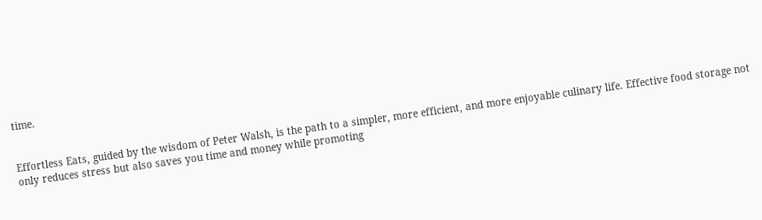time.


Effortless Eats, guided by the wisdom of Peter Walsh, is the path to a simpler, more efficient, and more enjoyable culinary life. Effective food storage not only reduces stress but also saves you time and money while promoting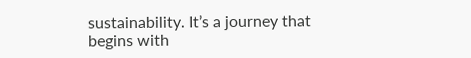sustainability. It’s a journey that begins with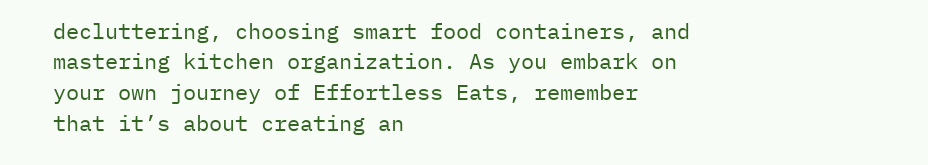decluttering, choosing smart food containers, and mastering kitchen organization. As you embark on your own journey of Effortless Eats, remember that it’s about creating an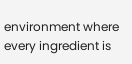environment where every ingredient is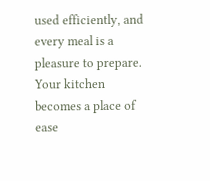used efficiently, and every meal is a pleasure to prepare. Your kitchen becomes a place of ease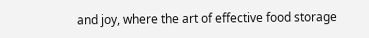and joy, where the art of effective food storage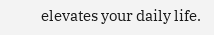elevates your daily life.